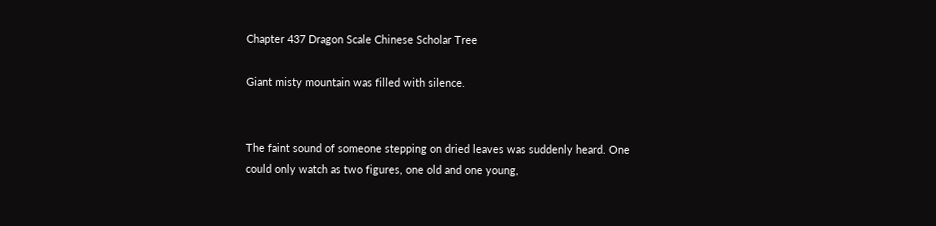Chapter 437 Dragon Scale Chinese Scholar Tree

Giant misty mountain was filled with silence.


The faint sound of someone stepping on dried leaves was suddenly heard. One could only watch as two figures, one old and one young,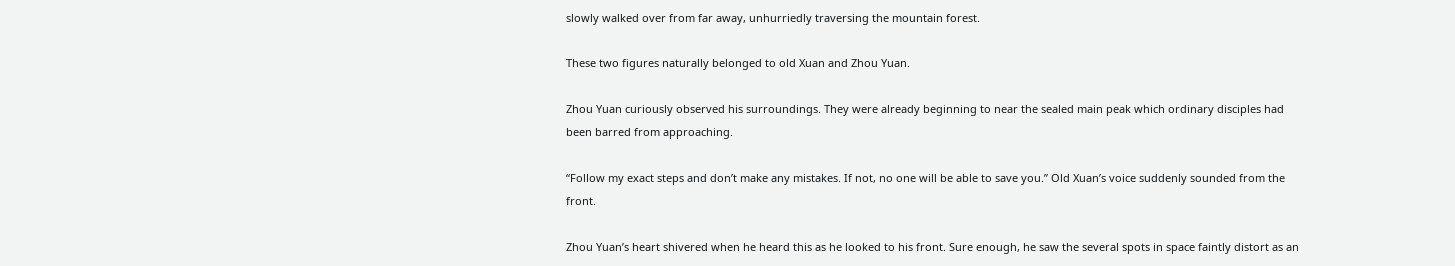slowly walked over from far away, unhurriedly traversing the mountain forest.

These two figures naturally belonged to old Xuan and Zhou Yuan.

Zhou Yuan curiously observed his surroundings. They were already beginning to near the sealed main peak which ordinary disciples had been barred from approaching.

“Follow my exact steps and don’t make any mistakes. If not, no one will be able to save you.” Old Xuan’s voice suddenly sounded from the front.

Zhou Yuan’s heart shivered when he heard this as he looked to his front. Sure enough, he saw the several spots in space faintly distort as an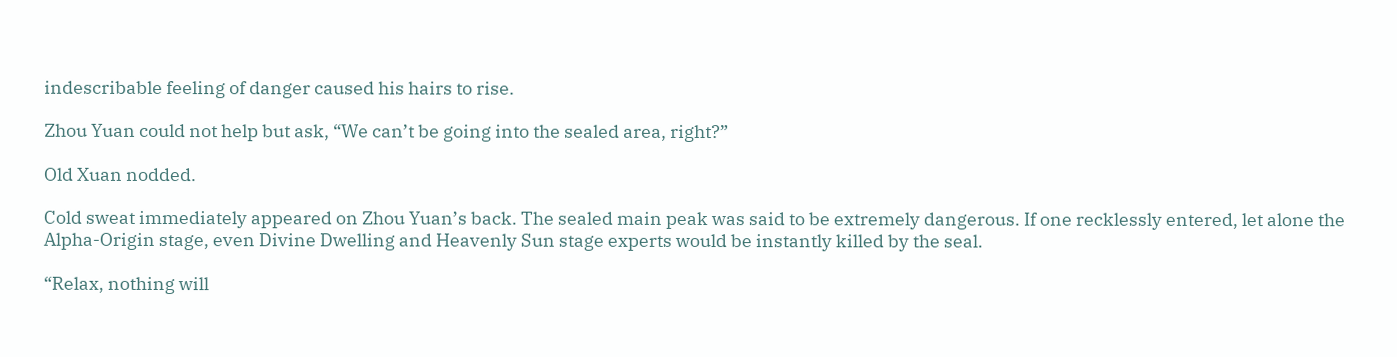indescribable feeling of danger caused his hairs to rise.

Zhou Yuan could not help but ask, “We can’t be going into the sealed area, right?”

Old Xuan nodded.

Cold sweat immediately appeared on Zhou Yuan’s back. The sealed main peak was said to be extremely dangerous. If one recklessly entered, let alone the Alpha-Origin stage, even Divine Dwelling and Heavenly Sun stage experts would be instantly killed by the seal.

“Relax, nothing will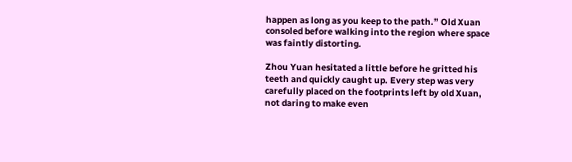happen as long as you keep to the path.” Old Xuan consoled before walking into the region where space was faintly distorting.

Zhou Yuan hesitated a little before he gritted his teeth and quickly caught up. Every step was very carefully placed on the footprints left by old Xuan, not daring to make even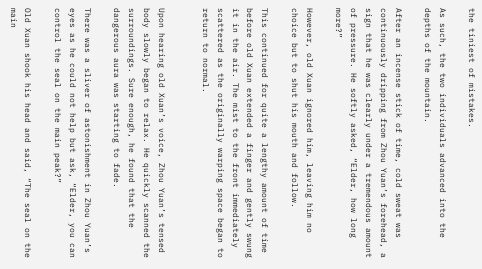the tiniest of mistakes.

As such, the two individuals advanced into the depths of the mountain.

After an incense stick of time, cold sweat was continuously dripping from Zhou Yuan’s forehead, a sign that he was clearly under a tremendous amount of pressure. He softly asked, “Elder, how long more?”

However, old Xuan ignored him, leaving him no choice but to shut his mouth and follow.

This continued for quite a lengthy amount of time before old Xuan extended a finger and gently swung it in the air. The mist to the front immediately scattered as the originally warping space began to return to normal.


Upon hearing old Xuan’s voice, Zhou Yuan’s tensed body slowly began to relax. He quickly scanned the surroundings. Sure enough, he found that the dangerous aura was starting to fade.

There was a sliver of astonishment in Zhou Yuan’s eyes as he could not help but ask, “Elder, you can control the seal on the main peak?”

Old Xuan shook his head and said, “The seal on the main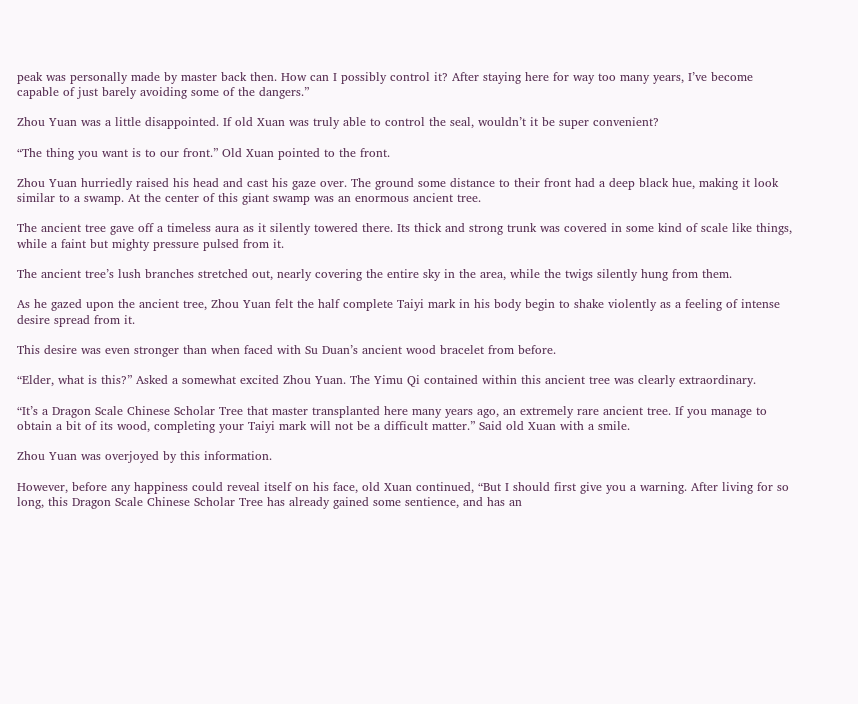peak was personally made by master back then. How can I possibly control it? After staying here for way too many years, I’ve become capable of just barely avoiding some of the dangers.”

Zhou Yuan was a little disappointed. If old Xuan was truly able to control the seal, wouldn’t it be super convenient?

“The thing you want is to our front.” Old Xuan pointed to the front.

Zhou Yuan hurriedly raised his head and cast his gaze over. The ground some distance to their front had a deep black hue, making it look similar to a swamp. At the center of this giant swamp was an enormous ancient tree.

The ancient tree gave off a timeless aura as it silently towered there. Its thick and strong trunk was covered in some kind of scale like things, while a faint but mighty pressure pulsed from it.

The ancient tree’s lush branches stretched out, nearly covering the entire sky in the area, while the twigs silently hung from them.

As he gazed upon the ancient tree, Zhou Yuan felt the half complete Taiyi mark in his body begin to shake violently as a feeling of intense desire spread from it.

This desire was even stronger than when faced with Su Duan’s ancient wood bracelet from before.

“Elder, what is this?” Asked a somewhat excited Zhou Yuan. The Yimu Qi contained within this ancient tree was clearly extraordinary.

“It’s a Dragon Scale Chinese Scholar Tree that master transplanted here many years ago, an extremely rare ancient tree. If you manage to obtain a bit of its wood, completing your Taiyi mark will not be a difficult matter.” Said old Xuan with a smile.

Zhou Yuan was overjoyed by this information.

However, before any happiness could reveal itself on his face, old Xuan continued, “But I should first give you a warning. After living for so long, this Dragon Scale Chinese Scholar Tree has already gained some sentience, and has an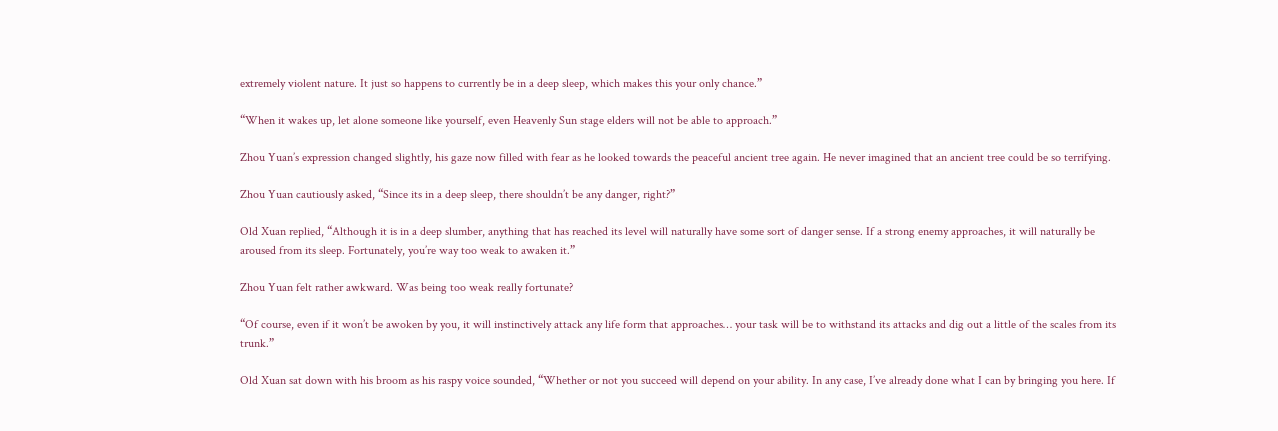extremely violent nature. It just so happens to currently be in a deep sleep, which makes this your only chance.”

“When it wakes up, let alone someone like yourself, even Heavenly Sun stage elders will not be able to approach.”

Zhou Yuan’s expression changed slightly, his gaze now filled with fear as he looked towards the peaceful ancient tree again. He never imagined that an ancient tree could be so terrifying.

Zhou Yuan cautiously asked, “Since its in a deep sleep, there shouldn’t be any danger, right?”

Old Xuan replied, “Although it is in a deep slumber, anything that has reached its level will naturally have some sort of danger sense. If a strong enemy approaches, it will naturally be aroused from its sleep. Fortunately, you’re way too weak to awaken it.”

Zhou Yuan felt rather awkward. Was being too weak really fortunate?

“Of course, even if it won’t be awoken by you, it will instinctively attack any life form that approaches… your task will be to withstand its attacks and dig out a little of the scales from its trunk.”

Old Xuan sat down with his broom as his raspy voice sounded, “Whether or not you succeed will depend on your ability. In any case, I’ve already done what I can by bringing you here. If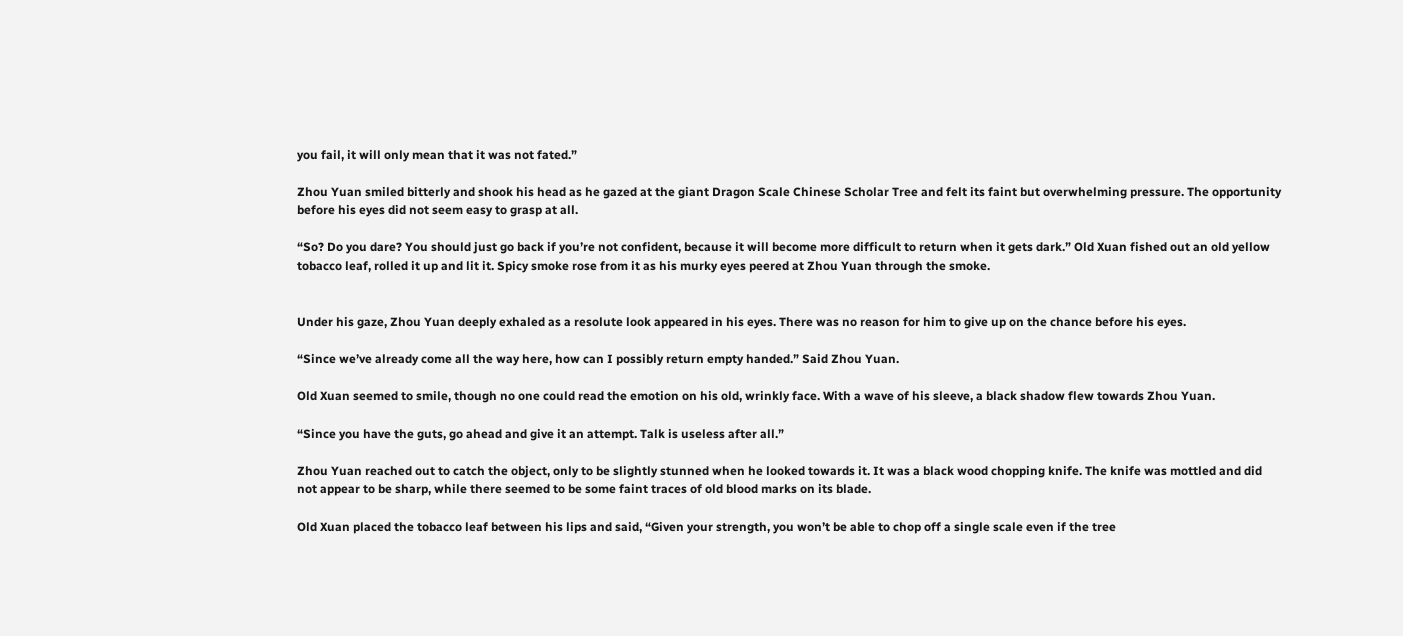you fail, it will only mean that it was not fated.”

Zhou Yuan smiled bitterly and shook his head as he gazed at the giant Dragon Scale Chinese Scholar Tree and felt its faint but overwhelming pressure. The opportunity before his eyes did not seem easy to grasp at all.

“So? Do you dare? You should just go back if you’re not confident, because it will become more difficult to return when it gets dark.” Old Xuan fished out an old yellow tobacco leaf, rolled it up and lit it. Spicy smoke rose from it as his murky eyes peered at Zhou Yuan through the smoke.


Under his gaze, Zhou Yuan deeply exhaled as a resolute look appeared in his eyes. There was no reason for him to give up on the chance before his eyes.

“Since we’ve already come all the way here, how can I possibly return empty handed.” Said Zhou Yuan.

Old Xuan seemed to smile, though no one could read the emotion on his old, wrinkly face. With a wave of his sleeve, a black shadow flew towards Zhou Yuan.

“Since you have the guts, go ahead and give it an attempt. Talk is useless after all.”

Zhou Yuan reached out to catch the object, only to be slightly stunned when he looked towards it. It was a black wood chopping knife. The knife was mottled and did not appear to be sharp, while there seemed to be some faint traces of old blood marks on its blade.

Old Xuan placed the tobacco leaf between his lips and said, “Given your strength, you won’t be able to chop off a single scale even if the tree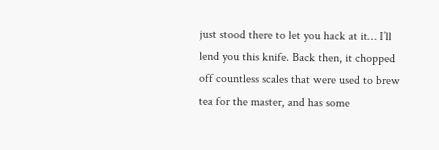just stood there to let you hack at it… I’ll lend you this knife. Back then, it chopped off countless scales that were used to brew tea for the master, and has some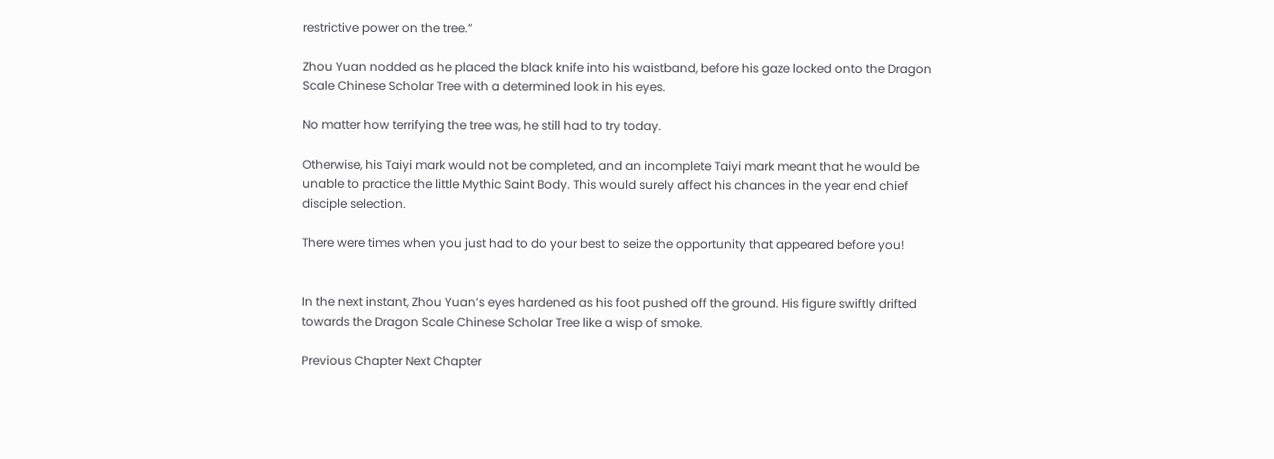restrictive power on the tree.”

Zhou Yuan nodded as he placed the black knife into his waistband, before his gaze locked onto the Dragon Scale Chinese Scholar Tree with a determined look in his eyes.

No matter how terrifying the tree was, he still had to try today.

Otherwise, his Taiyi mark would not be completed, and an incomplete Taiyi mark meant that he would be unable to practice the little Mythic Saint Body. This would surely affect his chances in the year end chief disciple selection.

There were times when you just had to do your best to seize the opportunity that appeared before you!


In the next instant, Zhou Yuan’s eyes hardened as his foot pushed off the ground. His figure swiftly drifted towards the Dragon Scale Chinese Scholar Tree like a wisp of smoke.

Previous Chapter Next Chapter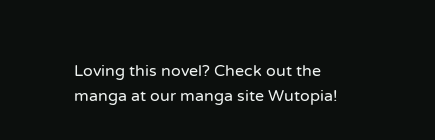Loving this novel? Check out the manga at our manga site Wutopia!